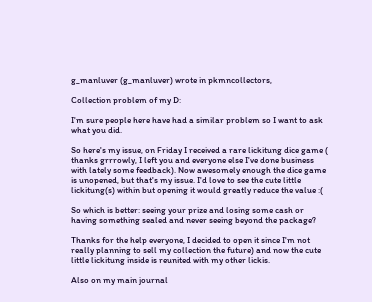g_manluver (g_manluver) wrote in pkmncollectors,

Collection problem of my D:

I'm sure people here have had a similar problem so I want to ask what you did.

So here's my issue, on Friday I received a rare lickitung dice game ( thanks grrrowly, I left you and everyone else I've done business with lately some feedback). Now awesomely enough the dice game is unopened, but that's my issue. I'd love to see the cute little lickitung(s) within but opening it would greatly reduce the value :(

So which is better: seeing your prize and losing some cash or having something sealed and never seeing beyond the package?

Thanks for the help everyone, I decided to open it since I'm not really planning to sell my collection the future) and now the cute little lickitung inside is reunited with my other lickis.

Also on my main journal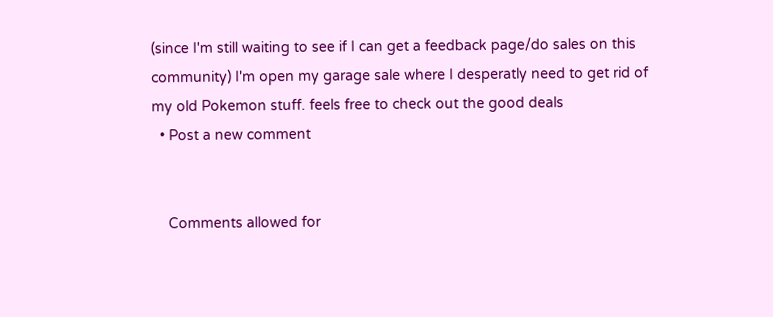(since I'm still waiting to see if I can get a feedback page/do sales on this community) I'm open my garage sale where I desperatly need to get rid of my old Pokemon stuff. feels free to check out the good deals
  • Post a new comment


    Comments allowed for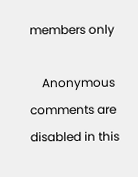members only

    Anonymous comments are disabled in this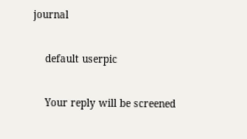journal

    default userpic

    Your reply will be screened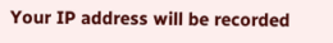Your IP address will be recorded